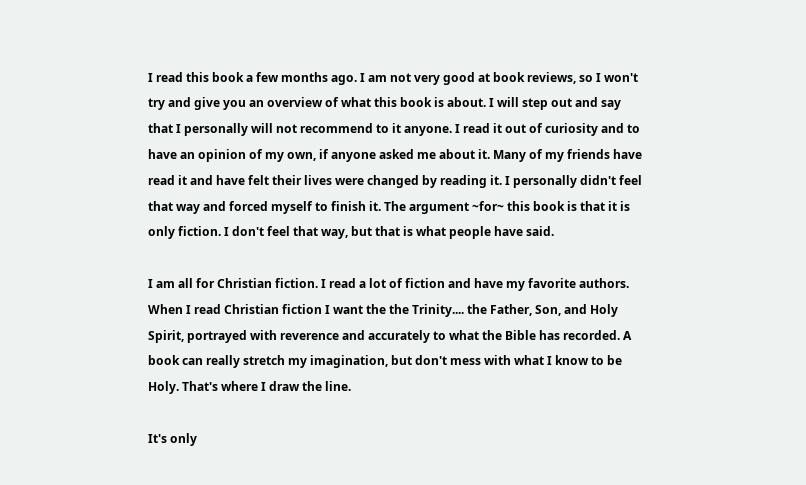I read this book a few months ago. I am not very good at book reviews, so I won't try and give you an overview of what this book is about. I will step out and say that I personally will not recommend to it anyone. I read it out of curiosity and to have an opinion of my own, if anyone asked me about it. Many of my friends have read it and have felt their lives were changed by reading it. I personally didn't feel that way and forced myself to finish it. The argument ~for~ this book is that it is only fiction. I don't feel that way, but that is what people have said.

I am all for Christian fiction. I read a lot of fiction and have my favorite authors. When I read Christian fiction I want the the Trinity.... the Father, Son, and Holy Spirit, portrayed with reverence and accurately to what the Bible has recorded. A book can really stretch my imagination, but don't mess with what I know to be Holy. That's where I draw the line.

It's only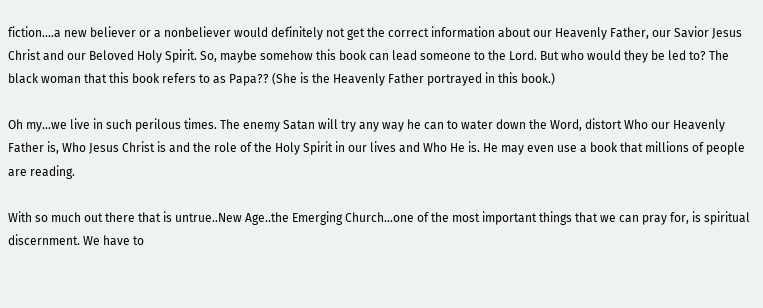fiction....a new believer or a nonbeliever would definitely not get the correct information about our Heavenly Father, our Savior Jesus Christ and our Beloved Holy Spirit. So, maybe somehow this book can lead someone to the Lord. But who would they be led to? The black woman that this book refers to as Papa?? (She is the Heavenly Father portrayed in this book.)

Oh my...we live in such perilous times. The enemy Satan will try any way he can to water down the Word, distort Who our Heavenly Father is, Who Jesus Christ is and the role of the Holy Spirit in our lives and Who He is. He may even use a book that millions of people are reading.

With so much out there that is untrue..New Age..the Emerging Church...one of the most important things that we can pray for, is spiritual discernment. We have to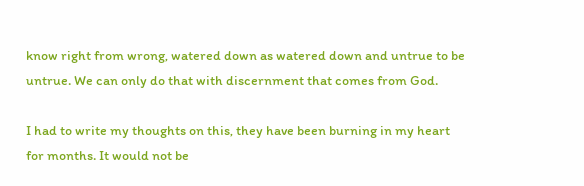know right from wrong, watered down as watered down and untrue to be untrue. We can only do that with discernment that comes from God.

I had to write my thoughts on this, they have been burning in my heart for months. It would not be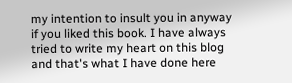my intention to insult you in anyway if you liked this book. I have always tried to write my heart on this blog and that's what I have done here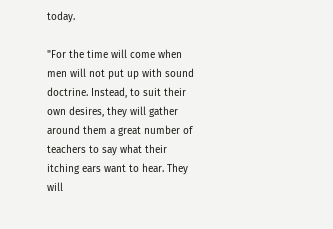today.

"For the time will come when men will not put up with sound doctrine. Instead, to suit their own desires, they will gather around them a great number of teachers to say what their itching ears want to hear. They will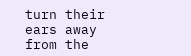turn their ears away from the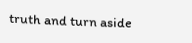truth and turn aside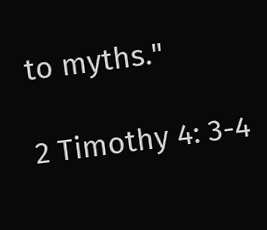to myths."

2 Timothy 4: 3-4